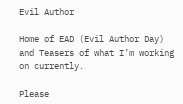Evil Author

Home of EAD (Evil Author Day) and Teasers of what I’m working on currently.

Please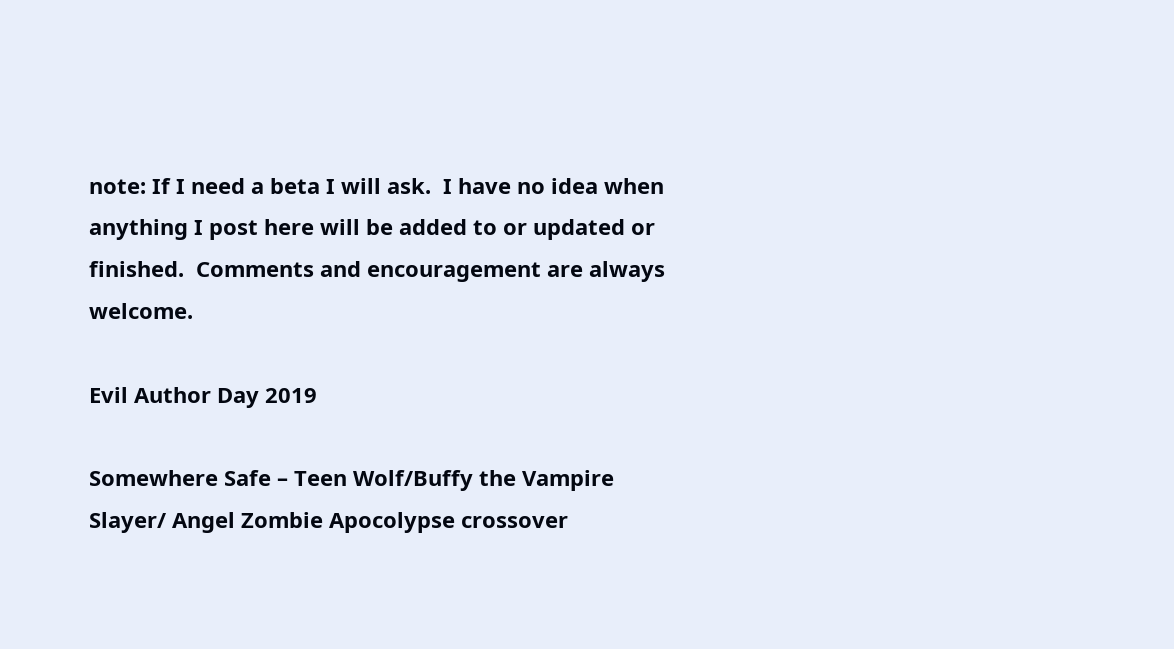note: If I need a beta I will ask.  I have no idea when anything I post here will be added to or updated or finished.  Comments and encouragement are always welcome.

Evil Author Day 2019

Somewhere Safe – Teen Wolf/Buffy the Vampire Slayer/ Angel Zombie Apocolypse crossover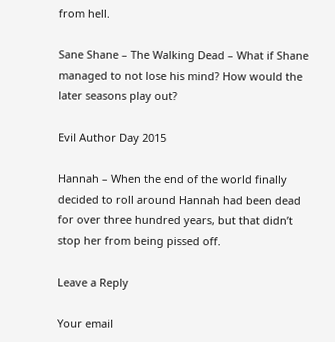from hell.

Sane Shane – The Walking Dead – What if Shane managed to not lose his mind? How would the later seasons play out?

Evil Author Day 2015

Hannah – When the end of the world finally decided to roll around Hannah had been dead for over three hundred years, but that didn’t stop her from being pissed off.

Leave a Reply

Your email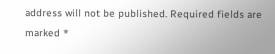address will not be published. Required fields are marked *